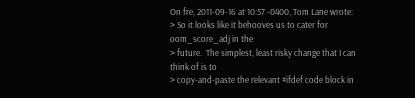On fre, 2011-09-16 at 10:57 -0400, Tom Lane wrote:
> So it looks like it behooves us to cater for oom_score_adj in the
> future.  The simplest, least risky change that I can think of is to
> copy-and-paste the relevant #ifdef code block in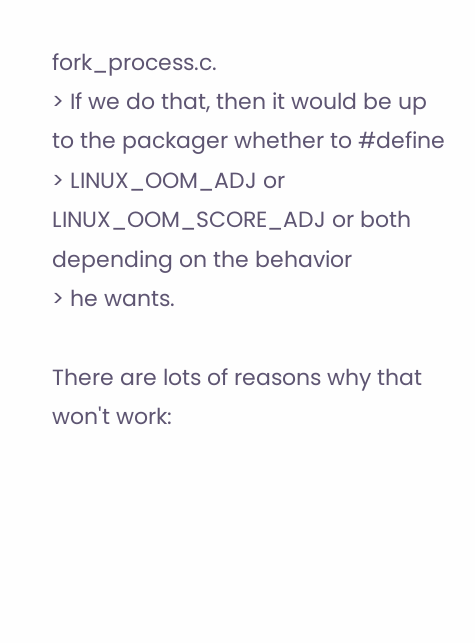fork_process.c.
> If we do that, then it would be up to the packager whether to #define
> LINUX_OOM_ADJ or LINUX_OOM_SCORE_ADJ or both depending on the behavior
> he wants.

There are lots of reasons why that won't work: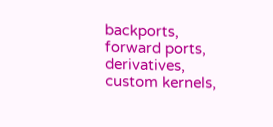backports, forward ports,
derivatives, custom kernels,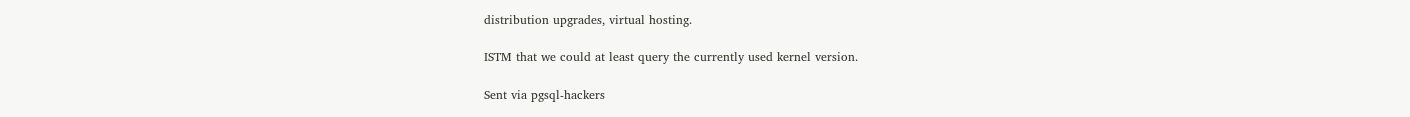distribution upgrades, virtual hosting.

ISTM that we could at least query the currently used kernel version.

Sent via pgsql-hackers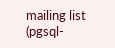mailing list (pgsql-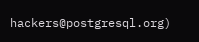hackers@postgresql.org)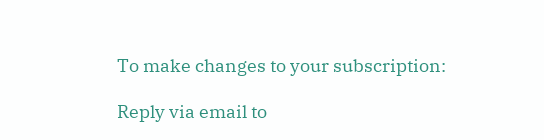To make changes to your subscription:

Reply via email to